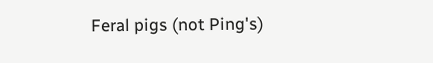Feral pigs (not Ping's)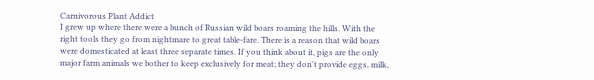Carnivorous Plant Addict
I grew up where there were a bunch of Russian wild boars roaming the hills. With the right tools they go from nightmare to great table-fare. There is a reason that wild boars were domesticated at least three separate times. If you think about it, pigs are the only major farm animals we bother to keep exclusively for meat; they don't provide eggs, milk,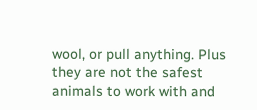wool, or pull anything. Plus they are not the safest animals to work with and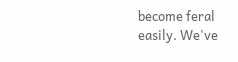become feral easily. We've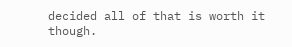decided all of that is worth it though.